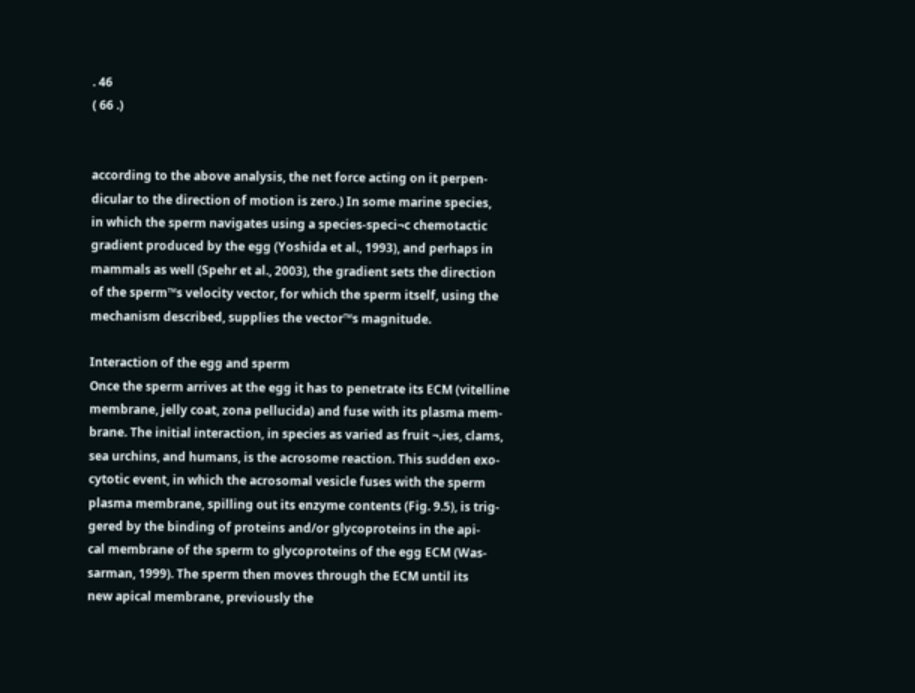. 46
( 66 .)


according to the above analysis, the net force acting on it perpen-
dicular to the direction of motion is zero.) In some marine species,
in which the sperm navigates using a species-speci¬c chemotactic
gradient produced by the egg (Yoshida et al., 1993), and perhaps in
mammals as well (Spehr et al., 2003), the gradient sets the direction
of the sperm™s velocity vector, for which the sperm itself, using the
mechanism described, supplies the vector™s magnitude.

Interaction of the egg and sperm
Once the sperm arrives at the egg it has to penetrate its ECM (vitelline
membrane, jelly coat, zona pellucida) and fuse with its plasma mem-
brane. The initial interaction, in species as varied as fruit ¬‚ies, clams,
sea urchins, and humans, is the acrosome reaction. This sudden exo-
cytotic event, in which the acrosomal vesicle fuses with the sperm
plasma membrane, spilling out its enzyme contents (Fig. 9.5), is trig-
gered by the binding of proteins and/or glycoproteins in the api-
cal membrane of the sperm to glycoproteins of the egg ECM (Was-
sarman, 1999). The sperm then moves through the ECM until its
new apical membrane, previously the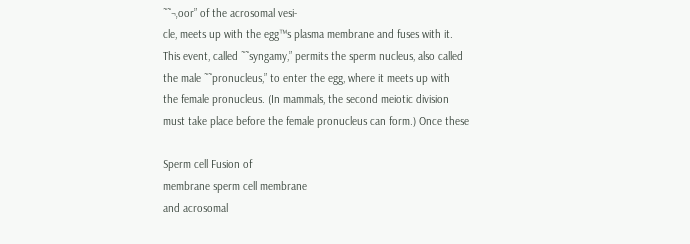˜˜¬‚oor” of the acrosomal vesi-
cle, meets up with the egg™s plasma membrane and fuses with it.
This event, called ˜˜syngamy,” permits the sperm nucleus, also called
the male ˜˜pronucleus,” to enter the egg, where it meets up with
the female pronucleus. (In mammals, the second meiotic division
must take place before the female pronucleus can form.) Once these

Sperm cell Fusion of
membrane sperm cell membrane
and acrosomal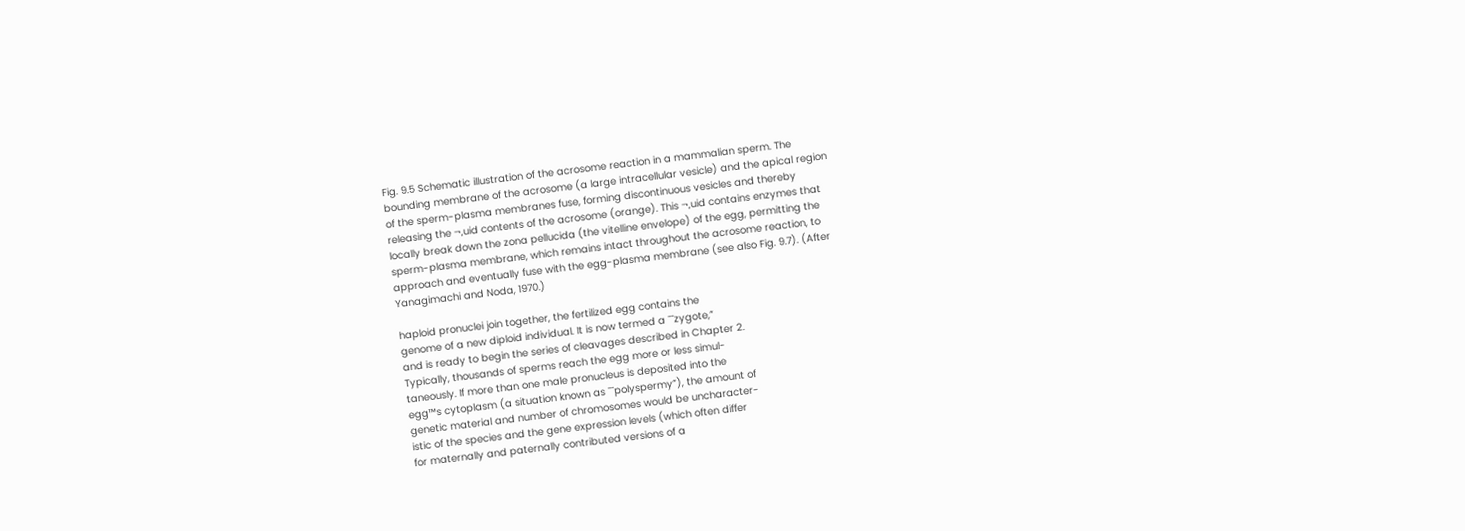Fig. 9.5 Schematic illustration of the acrosome reaction in a mammalian sperm. The
bounding membrane of the acrosome (a large intracellular vesicle) and the apical region
of the sperm-plasma membranes fuse, forming discontinuous vesicles and thereby
releasing the ¬‚uid contents of the acrosome (orange). This ¬‚uid contains enzymes that
locally break down the zona pellucida (the vitelline envelope) of the egg, permitting the
sperm-plasma membrane, which remains intact throughout the acrosome reaction, to
approach and eventually fuse with the egg-plasma membrane (see also Fig. 9.7). (After
Yanagimachi and Noda, 1970.)

haploid pronuclei join together, the fertilized egg contains the
genome of a new diploid individual. It is now termed a ˜˜zygote,”
and is ready to begin the series of cleavages described in Chapter 2.
Typically, thousands of sperms reach the egg more or less simul-
taneously. If more than one male pronucleus is deposited into the
egg™s cytoplasm (a situation known as ˜˜polyspermy”), the amount of
genetic material and number of chromosomes would be uncharacter-
istic of the species and the gene expression levels (which often differ
for maternally and paternally contributed versions of a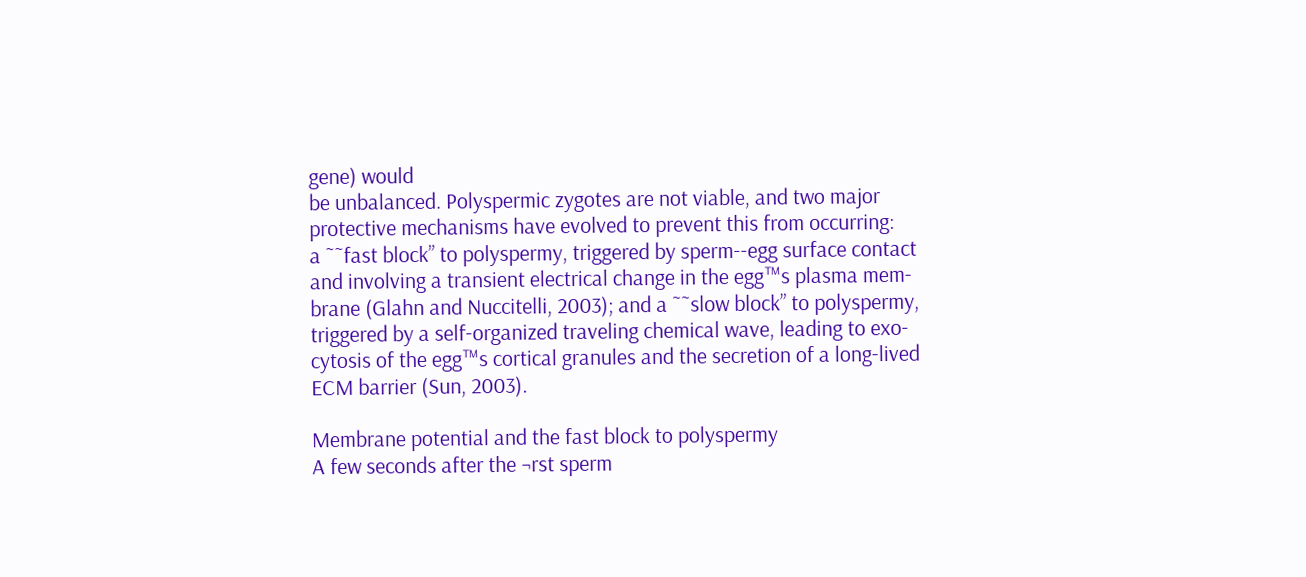gene) would
be unbalanced. Polyspermic zygotes are not viable, and two major
protective mechanisms have evolved to prevent this from occurring:
a ˜˜fast block” to polyspermy, triggered by sperm--egg surface contact
and involving a transient electrical change in the egg™s plasma mem-
brane (Glahn and Nuccitelli, 2003); and a ˜˜slow block” to polyspermy,
triggered by a self-organized traveling chemical wave, leading to exo-
cytosis of the egg™s cortical granules and the secretion of a long-lived
ECM barrier (Sun, 2003).

Membrane potential and the fast block to polyspermy
A few seconds after the ¬rst sperm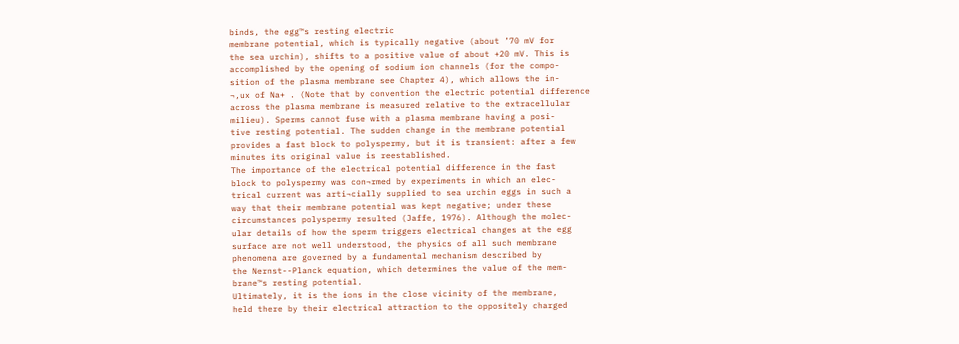binds, the egg™s resting electric
membrane potential, which is typically negative (about ’70 mV for
the sea urchin), shifts to a positive value of about +20 mV. This is
accomplished by the opening of sodium ion channels (for the compo-
sition of the plasma membrane see Chapter 4), which allows the in-
¬‚ux of Na+ . (Note that by convention the electric potential difference
across the plasma membrane is measured relative to the extracellular
milieu). Sperms cannot fuse with a plasma membrane having a posi-
tive resting potential. The sudden change in the membrane potential
provides a fast block to polyspermy, but it is transient: after a few
minutes its original value is reestablished.
The importance of the electrical potential difference in the fast
block to polyspermy was con¬rmed by experiments in which an elec-
trical current was arti¬cially supplied to sea urchin eggs in such a
way that their membrane potential was kept negative; under these
circumstances polyspermy resulted (Jaffe, 1976). Although the molec-
ular details of how the sperm triggers electrical changes at the egg
surface are not well understood, the physics of all such membrane
phenomena are governed by a fundamental mechanism described by
the Nernst--Planck equation, which determines the value of the mem-
brane™s resting potential.
Ultimately, it is the ions in the close vicinity of the membrane,
held there by their electrical attraction to the oppositely charged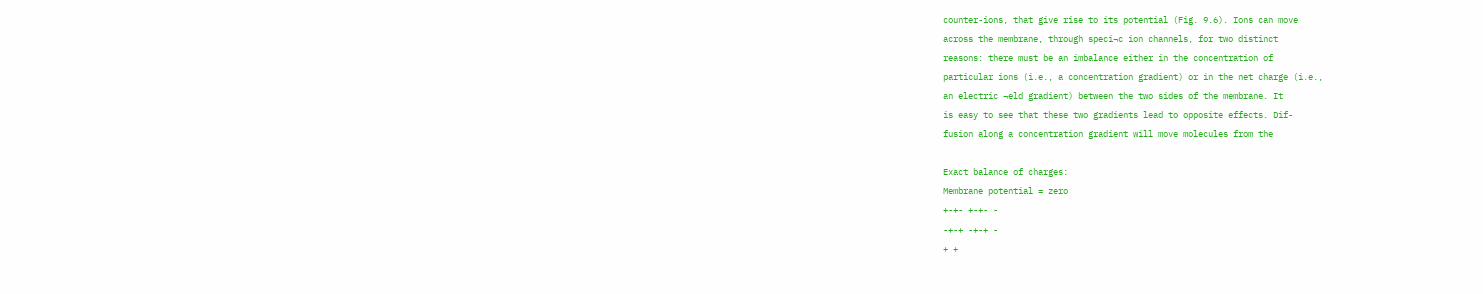counter-ions, that give rise to its potential (Fig. 9.6). Ions can move
across the membrane, through speci¬c ion channels, for two distinct
reasons: there must be an imbalance either in the concentration of
particular ions (i.e., a concentration gradient) or in the net charge (i.e.,
an electric ¬eld gradient) between the two sides of the membrane. It
is easy to see that these two gradients lead to opposite effects. Dif-
fusion along a concentration gradient will move molecules from the

Exact balance of charges:
Membrane potential = zero
+-+- +-+- -
-+-+ -+-+ -
+ +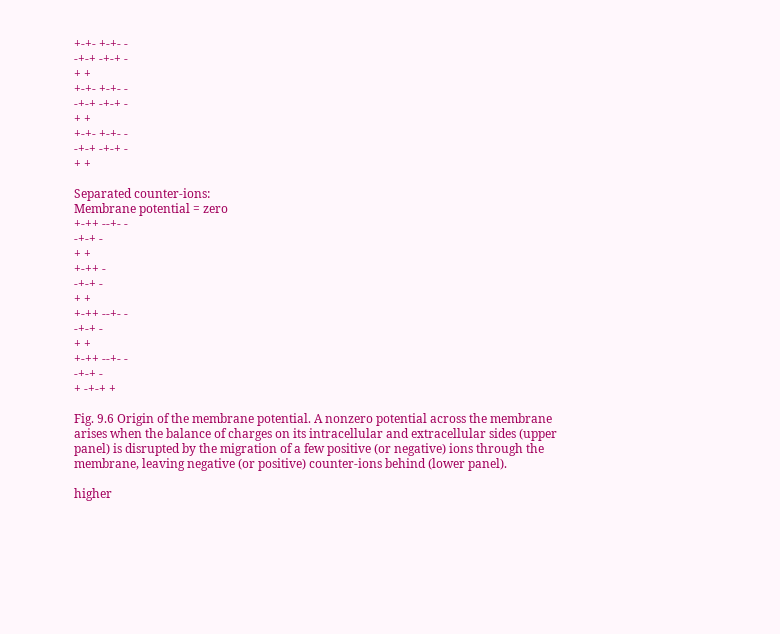+-+- +-+- -
-+-+ -+-+ -
+ +
+-+- +-+- -
-+-+ -+-+ -
+ +
+-+- +-+- -
-+-+ -+-+ -
+ +

Separated counter-ions:
Membrane potential = zero
+-++ --+- -
-+-+ -
+ +
+-++ -
-+-+ -
+ +
+-++ --+- -
-+-+ -
+ +
+-++ --+- -
-+-+ -
+ -+-+ +

Fig. 9.6 Origin of the membrane potential. A nonzero potential across the membrane
arises when the balance of charges on its intracellular and extracellular sides (upper
panel) is disrupted by the migration of a few positive (or negative) ions through the
membrane, leaving negative (or positive) counter-ions behind (lower panel).

higher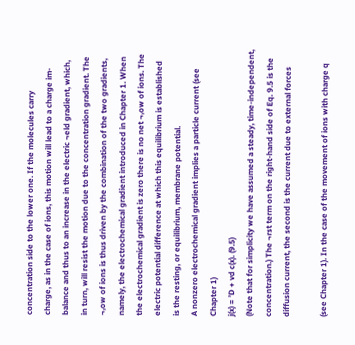concentration side to the lower one. If the molecules carry
charge, as in the case of ions, this motion will lead to a charge im-
balance and thus to an increase in the electric ¬eld gradient, which,
in turn, will resist the motion due to the concentration gradient. The
¬‚ow of ions is thus driven by the combination of the two gradients,
namely, the electrochemical gradient introduced in Chapter 1. When
the electrochemical gradient is zero there is no net ¬‚ow of ions. The
electric potential difference at which this equilibrium is established
is the resting, or equilibrium, membrane potential.
A nonzero electrochemical gradient implies a particle current (see
Chapter 1)
j(x) = ’D + vd c(x). (9.5)
(Note that for simplicity we have assumed a steady, time-independent,
concentration.) The ¬rst term on the right-hand side of Eq. 9.5 is the
diffusion current, the second is the current due to external forces

(see Chapter 1). In the case of the movement of ions with charge q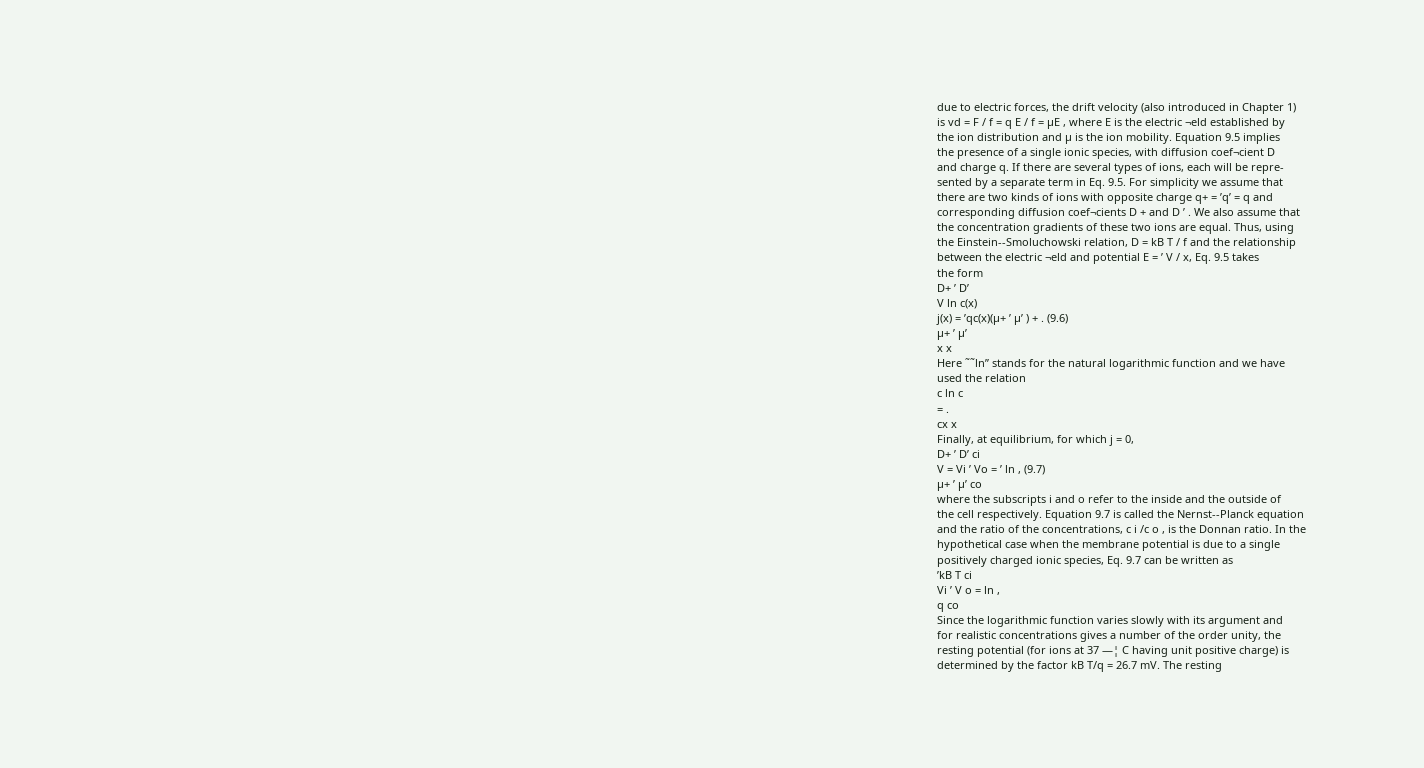due to electric forces, the drift velocity (also introduced in Chapter 1)
is vd = F / f = q E / f = µE , where E is the electric ¬eld established by
the ion distribution and µ is the ion mobility. Equation 9.5 implies
the presence of a single ionic species, with diffusion coef¬cient D
and charge q. If there are several types of ions, each will be repre-
sented by a separate term in Eq. 9.5. For simplicity we assume that
there are two kinds of ions with opposite charge q+ = ’q’ = q and
corresponding diffusion coef¬cients D + and D ’ . We also assume that
the concentration gradients of these two ions are equal. Thus, using
the Einstein--Smoluchowski relation, D = kB T / f and the relationship
between the electric ¬eld and potential E = ’ V / x, Eq. 9.5 takes
the form
D+ ’ D’
V ln c(x)
j(x) = ’qc(x)(µ+ ’ µ’ ) + . (9.6)
µ+ ’ µ’
x x
Here ˜˜ln” stands for the natural logarithmic function and we have
used the relation
c ln c
= .
cx x
Finally, at equilibrium, for which j = 0,
D+ ’ D’ ci
V = Vi ’ Vo = ’ ln , (9.7)
µ+ ’ µ’ co
where the subscripts i and o refer to the inside and the outside of
the cell respectively. Equation 9.7 is called the Nernst--Planck equation
and the ratio of the concentrations, c i /c o , is the Donnan ratio. In the
hypothetical case when the membrane potential is due to a single
positively charged ionic species, Eq. 9.7 can be written as
’kB T ci
Vi ’ V o = ln ,
q co
Since the logarithmic function varies slowly with its argument and
for realistic concentrations gives a number of the order unity, the
resting potential (for ions at 37 —¦ C having unit positive charge) is
determined by the factor kB T/q = 26.7 mV. The resting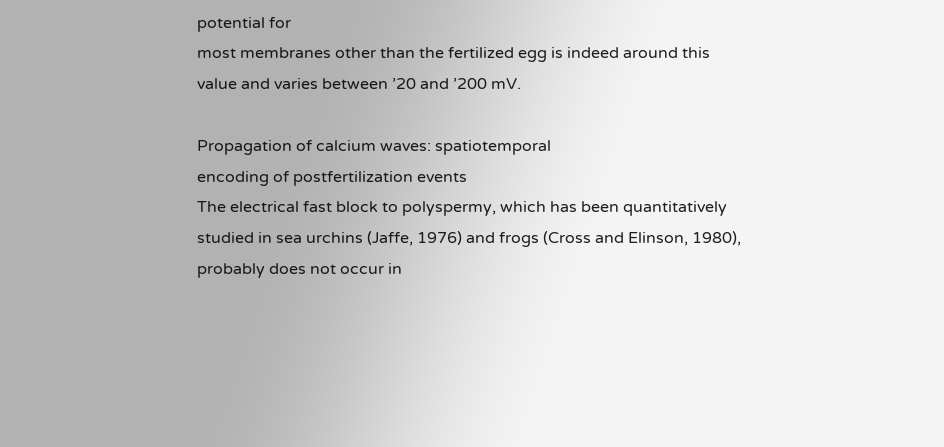potential for
most membranes other than the fertilized egg is indeed around this
value and varies between ’20 and ’200 mV.

Propagation of calcium waves: spatiotemporal
encoding of postfertilization events
The electrical fast block to polyspermy, which has been quantitatively
studied in sea urchins (Jaffe, 1976) and frogs (Cross and Elinson, 1980),
probably does not occur in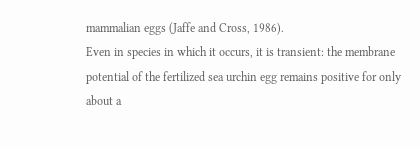mammalian eggs (Jaffe and Cross, 1986).
Even in species in which it occurs, it is transient: the membrane
potential of the fertilized sea urchin egg remains positive for only
about a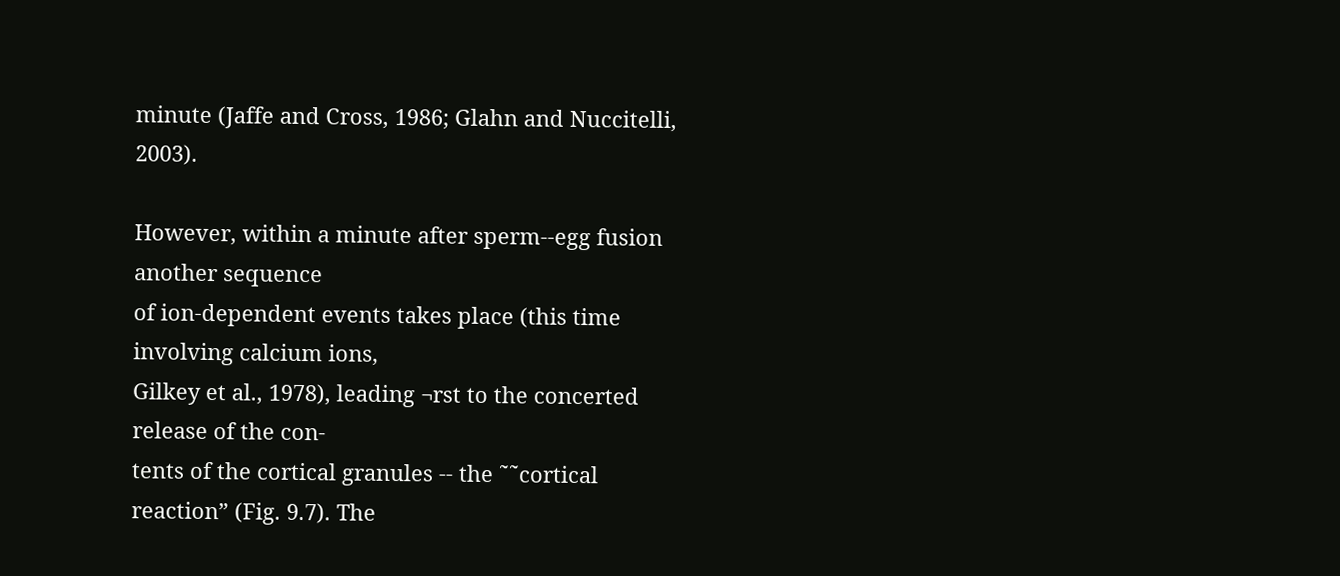minute (Jaffe and Cross, 1986; Glahn and Nuccitelli, 2003).

However, within a minute after sperm--egg fusion another sequence
of ion-dependent events takes place (this time involving calcium ions,
Gilkey et al., 1978), leading ¬rst to the concerted release of the con-
tents of the cortical granules -- the ˜˜cortical reaction” (Fig. 9.7). The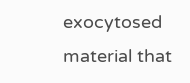exocytosed material that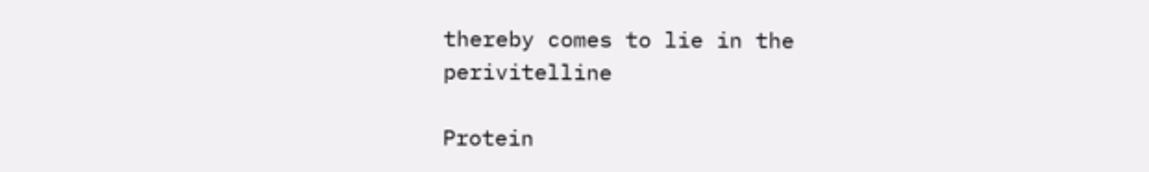thereby comes to lie in the perivitelline

Protein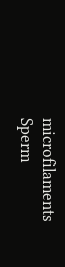microfilaments
Sperm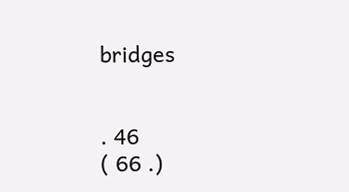bridges


. 46
( 66 .)